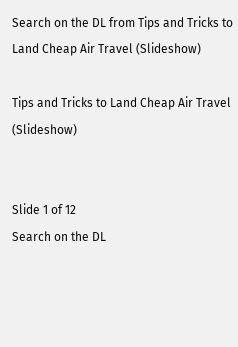Search on the DL from Tips and Tricks to Land Cheap Air Travel (Slideshow)

Tips and Tricks to Land Cheap Air Travel (Slideshow)


Slide 1 of 12
Search on the DL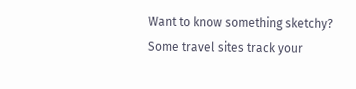Want to know something sketchy? Some travel sites track your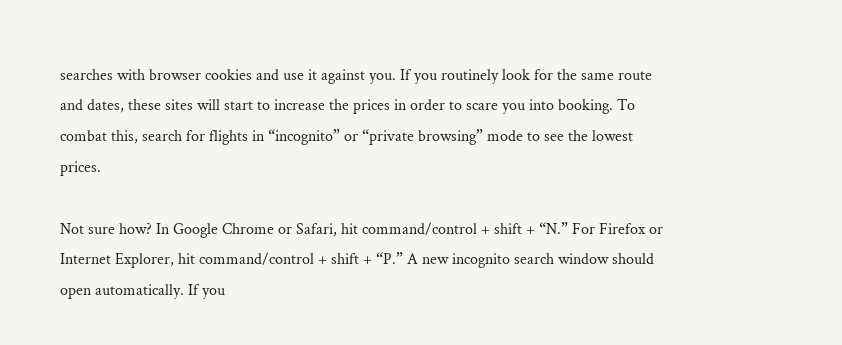searches with browser cookies and use it against you. If you routinely look for the same route and dates, these sites will start to increase the prices in order to scare you into booking. To combat this, search for flights in “incognito” or “private browsing” mode to see the lowest prices.

Not sure how? In Google Chrome or Safari, hit command/control + shift + “N.” For Firefox or Internet Explorer, hit command/control + shift + “P.” A new incognito search window should open automatically. If you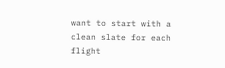want to start with a clean slate for each flight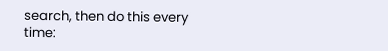search, then do this every time: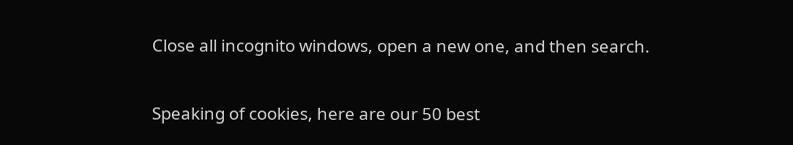Close all incognito windows, open a new one, and then search.

Speaking of cookies, here are our 50 best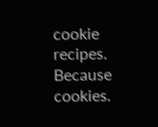cookie recipes. Because cookies.